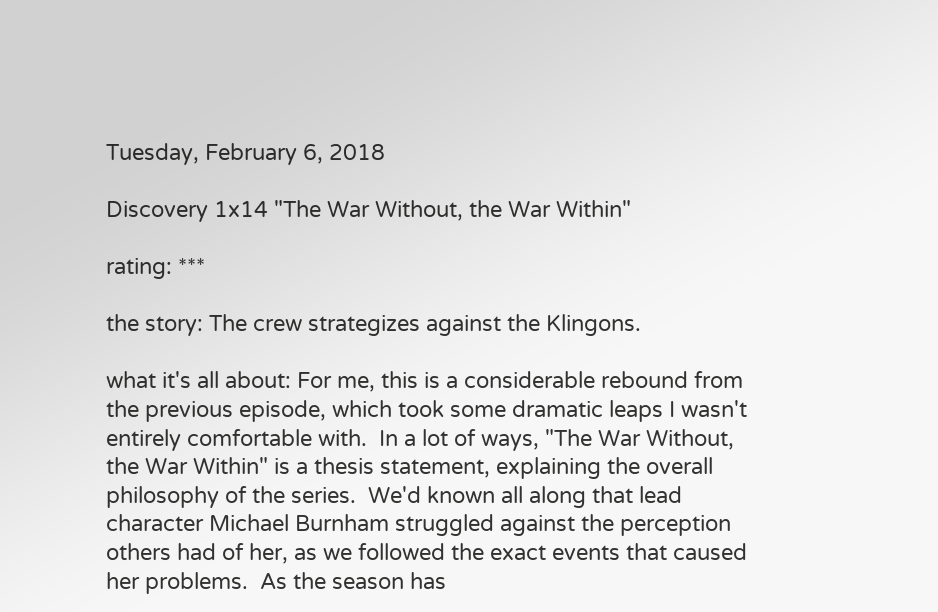Tuesday, February 6, 2018

Discovery 1x14 "The War Without, the War Within"

rating: ***

the story: The crew strategizes against the Klingons.

what it's all about: For me, this is a considerable rebound from the previous episode, which took some dramatic leaps I wasn't entirely comfortable with.  In a lot of ways, "The War Without, the War Within" is a thesis statement, explaining the overall philosophy of the series.  We'd known all along that lead character Michael Burnham struggled against the perception others had of her, as we followed the exact events that caused her problems.  As the season has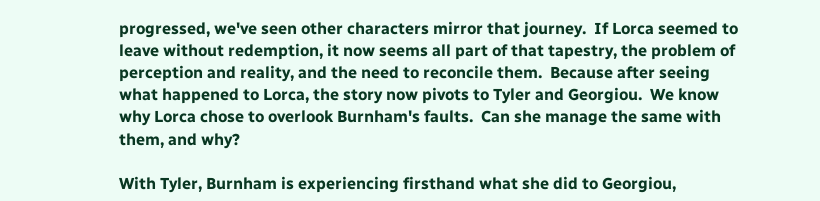progressed, we've seen other characters mirror that journey.  If Lorca seemed to leave without redemption, it now seems all part of that tapestry, the problem of perception and reality, and the need to reconcile them.  Because after seeing what happened to Lorca, the story now pivots to Tyler and Georgiou.  We know why Lorca chose to overlook Burnham's faults.  Can she manage the same with them, and why?

With Tyler, Burnham is experiencing firsthand what she did to Georgiou,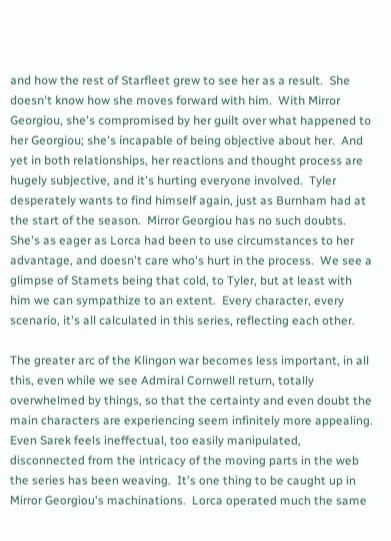and how the rest of Starfleet grew to see her as a result.  She doesn't know how she moves forward with him.  With Mirror Georgiou, she's compromised by her guilt over what happened to her Georgiou; she's incapable of being objective about her.  And yet in both relationships, her reactions and thought process are hugely subjective, and it's hurting everyone involved.  Tyler desperately wants to find himself again, just as Burnham had at the start of the season.  Mirror Georgiou has no such doubts.  She's as eager as Lorca had been to use circumstances to her advantage, and doesn't care who's hurt in the process.  We see a glimpse of Stamets being that cold, to Tyler, but at least with him we can sympathize to an extent.  Every character, every scenario, it's all calculated in this series, reflecting each other.

The greater arc of the Klingon war becomes less important, in all this, even while we see Admiral Cornwell return, totally overwhelmed by things, so that the certainty and even doubt the main characters are experiencing seem infinitely more appealing.  Even Sarek feels ineffectual, too easily manipulated, disconnected from the intricacy of the moving parts in the web the series has been weaving.  It's one thing to be caught up in Mirror Georgiou's machinations.  Lorca operated much the same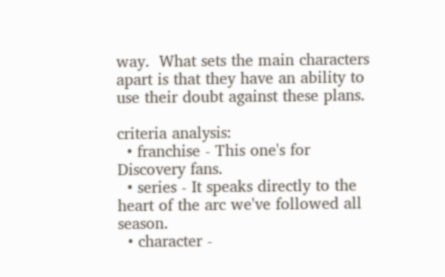way.  What sets the main characters apart is that they have an ability to use their doubt against these plans.

criteria analysis:
  • franchise - This one's for Discovery fans.
  • series - It speaks directly to the heart of the arc we've followed all season.
  • character -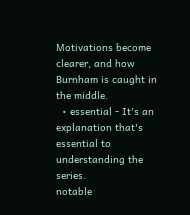Motivations become clearer, and how Burnham is caught in the middle.
  • essential - It's an explanation that's essential to understanding the series.
notable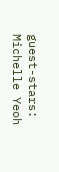guest-stars:
Michelle Yeoh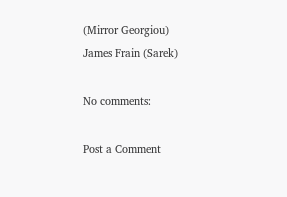(Mirror Georgiou)
James Frain (Sarek)

No comments:

Post a Comment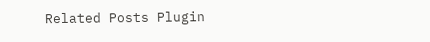Related Posts Plugin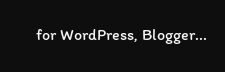for WordPress, Blogger...